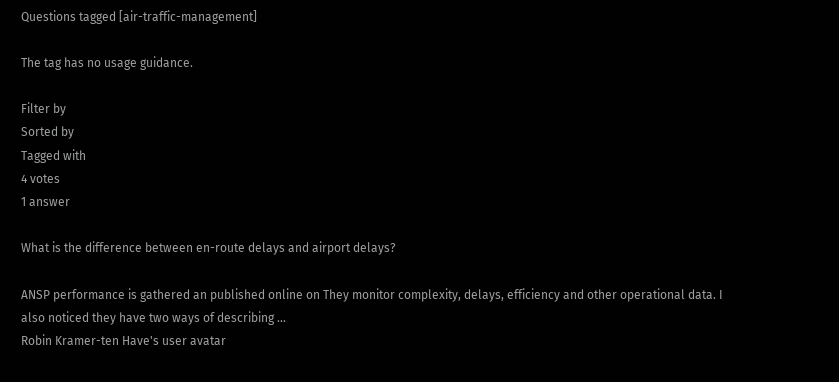Questions tagged [air-traffic-management]

The tag has no usage guidance.

Filter by
Sorted by
Tagged with
4 votes
1 answer

What is the difference between en-route delays and airport delays?

ANSP performance is gathered an published online on They monitor complexity, delays, efficiency and other operational data. I also noticed they have two ways of describing ...
Robin Kramer-ten Have's user avatar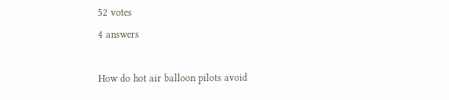52 votes
4 answers

How do hot air balloon pilots avoid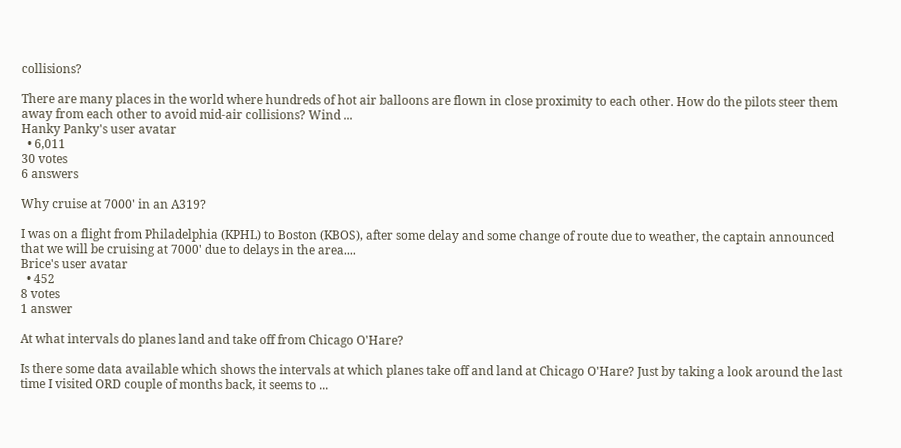collisions?

There are many places in the world where hundreds of hot air balloons are flown in close proximity to each other. How do the pilots steer them away from each other to avoid mid-air collisions? Wind ...
Hanky Panky's user avatar
  • 6,011
30 votes
6 answers

Why cruise at 7000' in an A319?

I was on a flight from Philadelphia (KPHL) to Boston (KBOS), after some delay and some change of route due to weather, the captain announced that we will be cruising at 7000' due to delays in the area....
Brice's user avatar
  • 452
8 votes
1 answer

At what intervals do planes land and take off from Chicago O'Hare?

Is there some data available which shows the intervals at which planes take off and land at Chicago O'Hare? Just by taking a look around the last time I visited ORD couple of months back, it seems to ...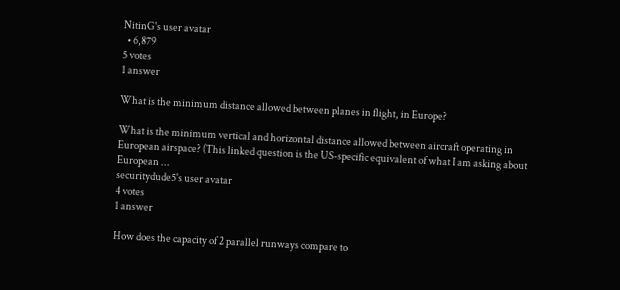NitinG's user avatar
  • 6,879
5 votes
1 answer

What is the minimum distance allowed between planes in flight, in Europe?

What is the minimum vertical and horizontal distance allowed between aircraft operating in European airspace? (This linked question is the US-specific equivalent of what I am asking about European ...
securitydude5's user avatar
4 votes
1 answer

How does the capacity of 2 parallel runways compare to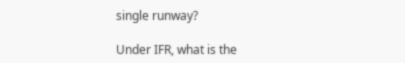single runway?

Under IFR, what is the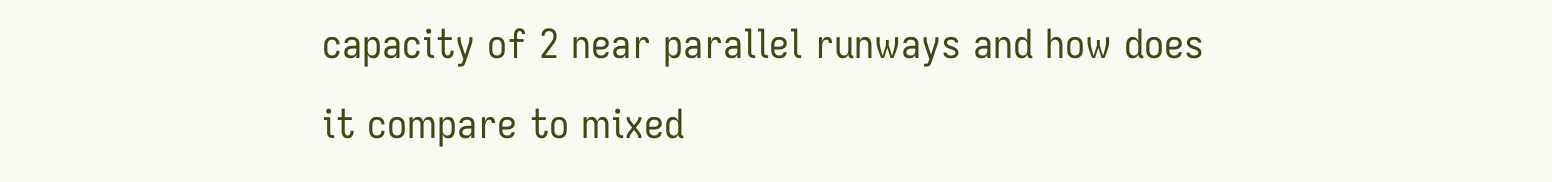capacity of 2 near parallel runways and how does it compare to mixed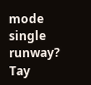mode single runway?
Tay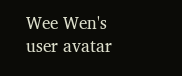Wee Wen's user avatar